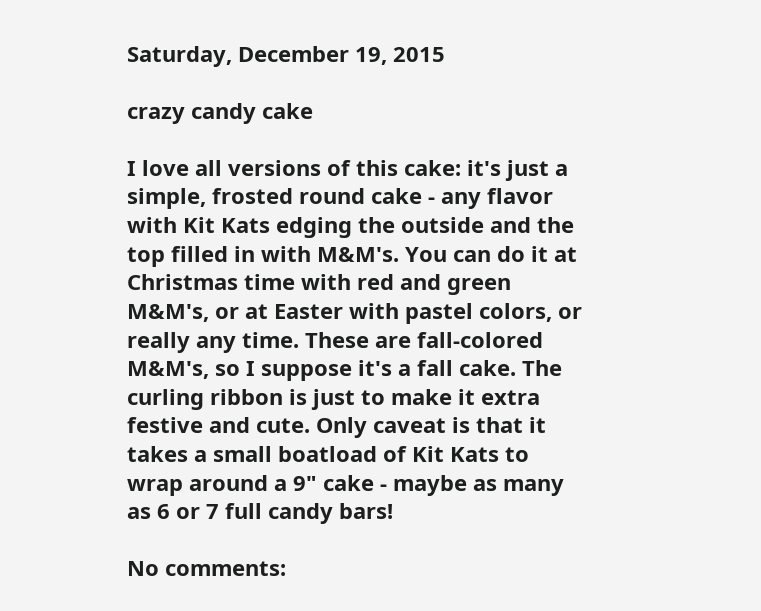Saturday, December 19, 2015

crazy candy cake

I love all versions of this cake: it's just a simple, frosted round cake - any flavor with Kit Kats edging the outside and the top filled in with M&M's. You can do it at Christmas time with red and green M&M's, or at Easter with pastel colors, or really any time. These are fall-colored M&M's, so I suppose it's a fall cake. The curling ribbon is just to make it extra festive and cute. Only caveat is that it takes a small boatload of Kit Kats to wrap around a 9" cake - maybe as many as 6 or 7 full candy bars!

No comments: